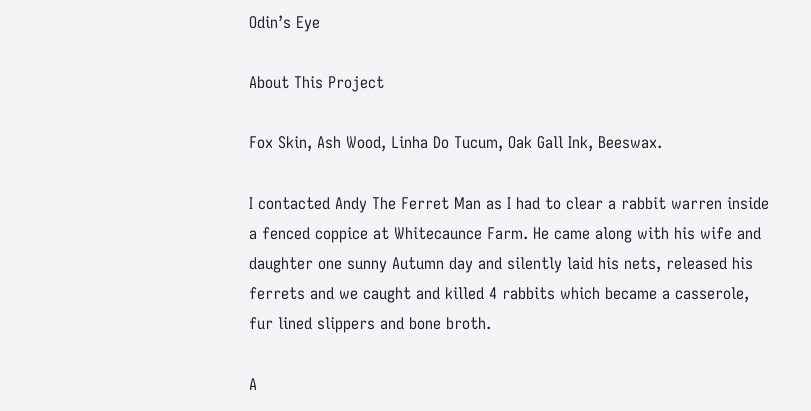Odin’s Eye

About This Project

Fox Skin, Ash Wood, Linha Do Tucum, Oak Gall Ink, Beeswax.

I contacted Andy The Ferret Man as I had to clear a rabbit warren inside a fenced coppice at Whitecaunce Farm. He came along with his wife and daughter one sunny Autumn day and silently laid his nets, released his ferrets and we caught and killed 4 rabbits which became a casserole, fur lined slippers and bone broth.

A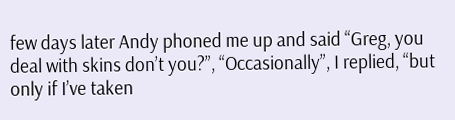few days later Andy phoned me up and said “Greg, you deal with skins don’t you?”, “Occasionally”, I replied, “but only if I’ve taken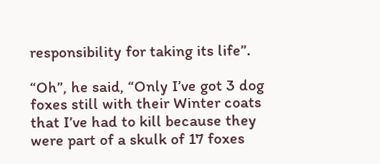responsibility for taking its life”.

“Oh”, he said, “Only I’ve got 3 dog foxes still with their Winter coats that I’ve had to kill because they were part of a skulk of 17 foxes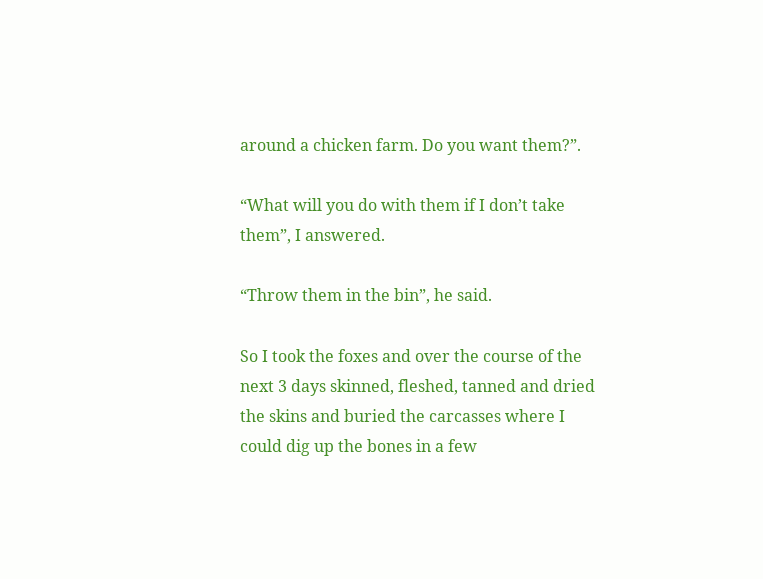around a chicken farm. Do you want them?”.

“What will you do with them if I don’t take them”, I answered.

“Throw them in the bin”, he said.

So I took the foxes and over the course of the next 3 days skinned, fleshed, tanned and dried the skins and buried the carcasses where I could dig up the bones in a few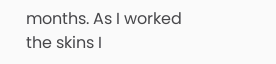months. As I worked the skins I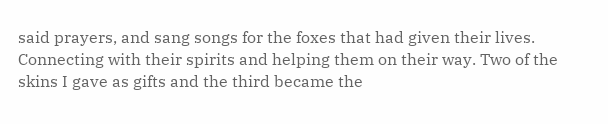said prayers, and sang songs for the foxes that had given their lives. Connecting with their spirits and helping them on their way. Two of the skins I gave as gifts and the third became the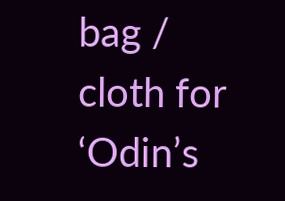bag / cloth for ‘Odin’s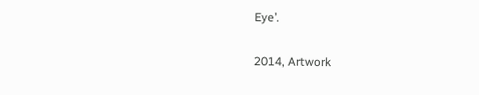Eye’.

2014, Artwork